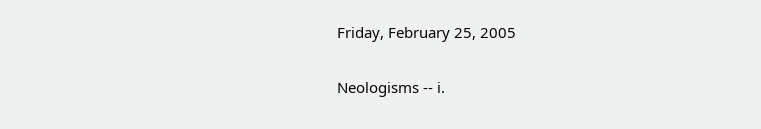Friday, February 25, 2005

Neologisms -- i.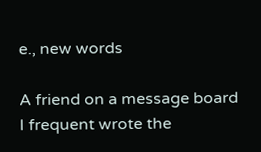e., new words

A friend on a message board I frequent wrote the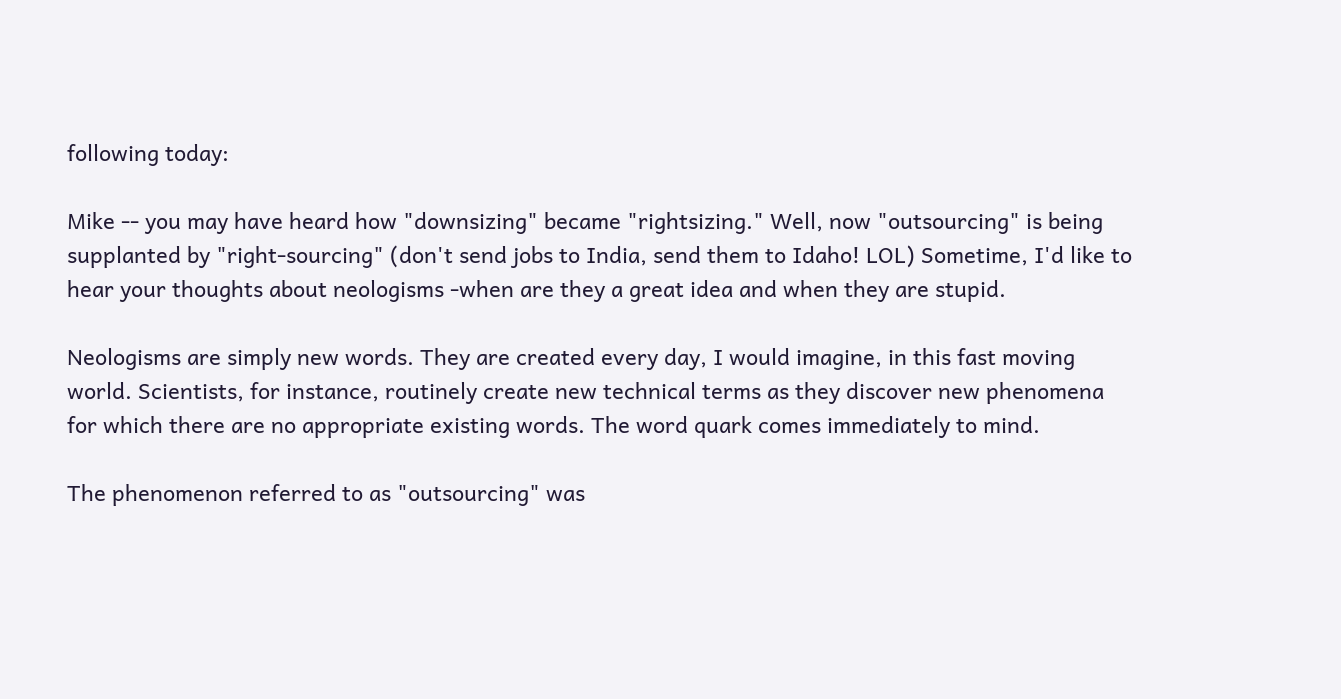following today:

Mike -- you may have heard how "downsizing" became "rightsizing." Well, now "outsourcing" is being supplanted by "right-sourcing" (don't send jobs to India, send them to Idaho! LOL) Sometime, I'd like to hear your thoughts about neologisms -when are they a great idea and when they are stupid.

Neologisms are simply new words. They are created every day, I would imagine, in this fast moving world. Scientists, for instance, routinely create new technical terms as they discover new phenomena for which there are no appropriate existing words. The word quark comes immediately to mind.

The phenomenon referred to as "outsourcing" was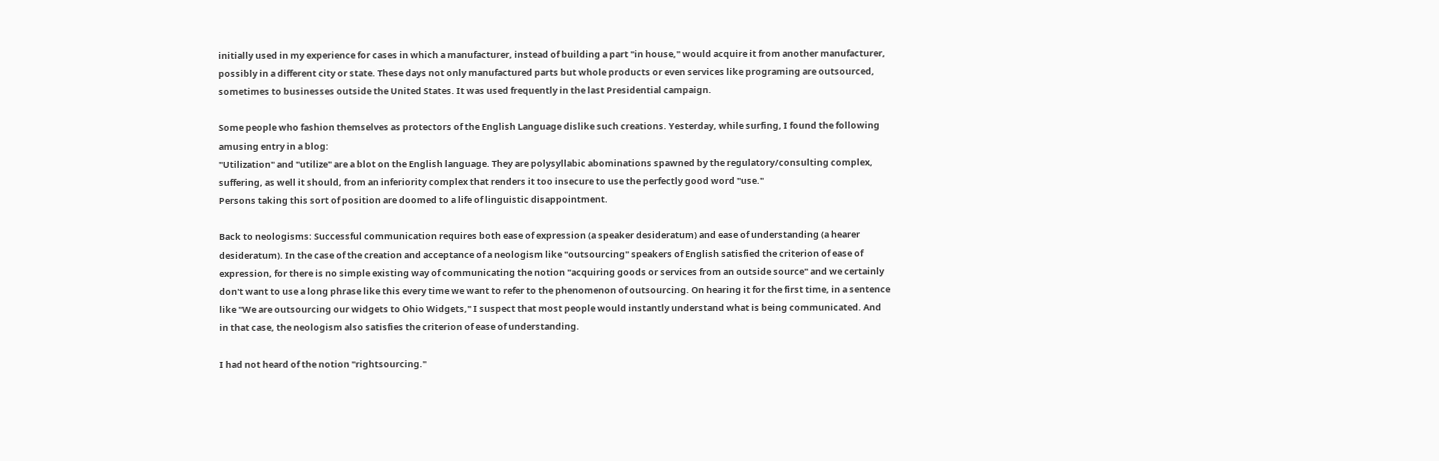initially used in my experience for cases in which a manufacturer, instead of building a part "in house," would acquire it from another manufacturer, possibly in a different city or state. These days not only manufactured parts but whole products or even services like programing are outsourced, sometimes to businesses outside the United States. It was used frequently in the last Presidential campaign.

Some people who fashion themselves as protectors of the English Language dislike such creations. Yesterday, while surfing, I found the following amusing entry in a blog:
"Utilization" and "utilize" are a blot on the English language. They are polysyllabic abominations spawned by the regulatory/consulting complex, suffering, as well it should, from an inferiority complex that renders it too insecure to use the perfectly good word "use."
Persons taking this sort of position are doomed to a life of linguistic disappointment.

Back to neologisms: Successful communication requires both ease of expression (a speaker desideratum) and ease of understanding (a hearer desideratum). In the case of the creation and acceptance of a neologism like "outsourcing" speakers of English satisfied the criterion of ease of expression, for there is no simple existing way of communicating the notion "acquiring goods or services from an outside source" and we certainly don't want to use a long phrase like this every time we want to refer to the phenomenon of outsourcing. On hearing it for the first time, in a sentence like "We are outsourcing our widgets to Ohio Widgets," I suspect that most people would instantly understand what is being communicated. And in that case, the neologism also satisfies the criterion of ease of understanding.

I had not heard of the notion "rightsourcing."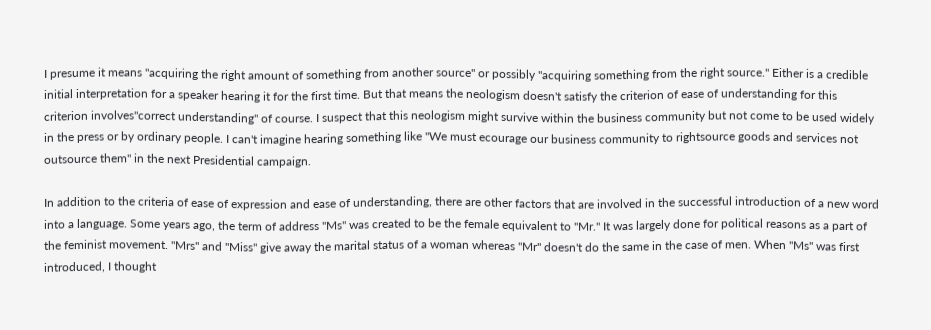I presume it means "acquiring the right amount of something from another source" or possibly "acquiring something from the right source." Either is a credible initial interpretation for a speaker hearing it for the first time. But that means the neologism doesn't satisfy the criterion of ease of understanding for this criterion involves"correct understanding" of course. I suspect that this neologism might survive within the business community but not come to be used widely in the press or by ordinary people. I can't imagine hearing something like "We must ecourage our business community to rightsource goods and services not outsource them" in the next Presidential campaign.

In addition to the criteria of ease of expression and ease of understanding, there are other factors that are involved in the successful introduction of a new word into a language. Some years ago, the term of address "Ms" was created to be the female equivalent to "Mr." It was largely done for political reasons as a part of the feminist movement. "Mrs" and "Miss" give away the marital status of a woman whereas "Mr" doesn't do the same in the case of men. When "Ms" was first introduced, I thought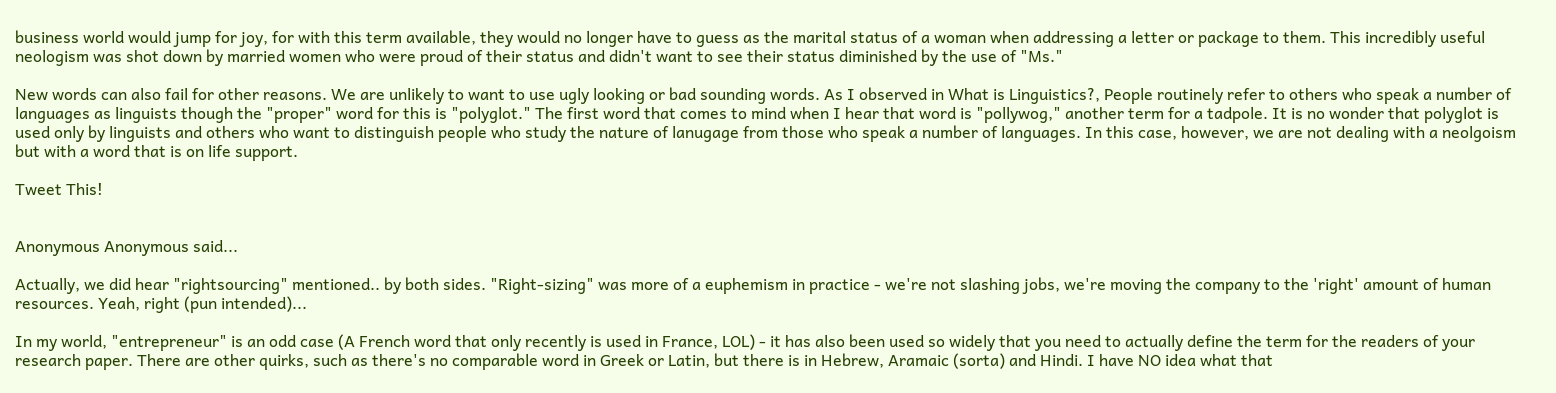business world would jump for joy, for with this term available, they would no longer have to guess as the marital status of a woman when addressing a letter or package to them. This incredibly useful neologism was shot down by married women who were proud of their status and didn't want to see their status diminished by the use of "Ms."

New words can also fail for other reasons. We are unlikely to want to use ugly looking or bad sounding words. As I observed in What is Linguistics?, People routinely refer to others who speak a number of languages as linguists though the "proper" word for this is "polyglot." The first word that comes to mind when I hear that word is "pollywog," another term for a tadpole. It is no wonder that polyglot is used only by linguists and others who want to distinguish people who study the nature of lanugage from those who speak a number of languages. In this case, however, we are not dealing with a neolgoism but with a word that is on life support.

Tweet This!


Anonymous Anonymous said...

Actually, we did hear "rightsourcing" mentioned.. by both sides. "Right-sizing" was more of a euphemism in practice - we're not slashing jobs, we're moving the company to the 'right' amount of human resources. Yeah, right (pun intended)...

In my world, "entrepreneur" is an odd case (A French word that only recently is used in France, LOL) - it has also been used so widely that you need to actually define the term for the readers of your research paper. There are other quirks, such as there's no comparable word in Greek or Latin, but there is in Hebrew, Aramaic (sorta) and Hindi. I have NO idea what that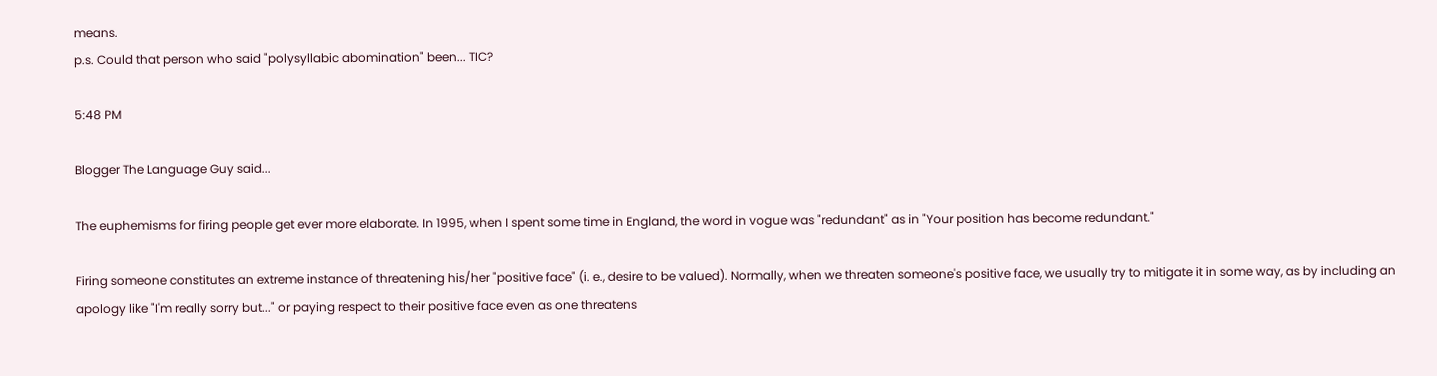means.
p.s. Could that person who said "polysyllabic abomination" been... TIC?

5:48 PM

Blogger The Language Guy said...

The euphemisms for firing people get ever more elaborate. In 1995, when I spent some time in England, the word in vogue was "redundant" as in "Your position has become redundant."

Firing someone constitutes an extreme instance of threatening his/her "positive face" (i. e., desire to be valued). Normally, when we threaten someone's positive face, we usually try to mitigate it in some way, as by including an apology like "I'm really sorry but..." or paying respect to their positive face even as one threatens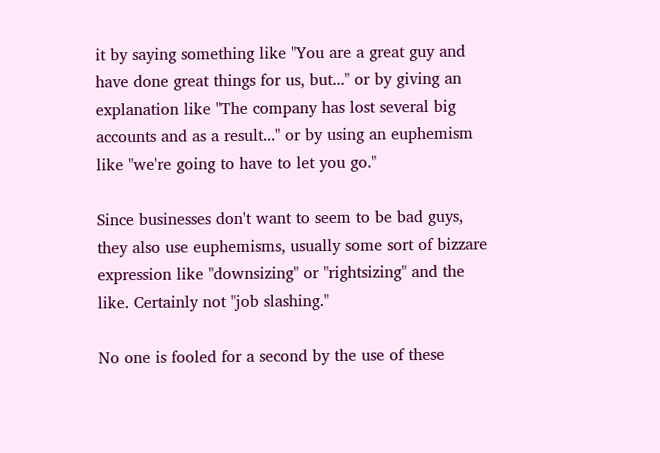it by saying something like "You are a great guy and have done great things for us, but..." or by giving an explanation like "The company has lost several big accounts and as a result..." or by using an euphemism like "we're going to have to let you go."

Since businesses don't want to seem to be bad guys, they also use euphemisms, usually some sort of bizzare expression like "downsizing" or "rightsizing" and the like. Certainly not "job slashing."

No one is fooled for a second by the use of these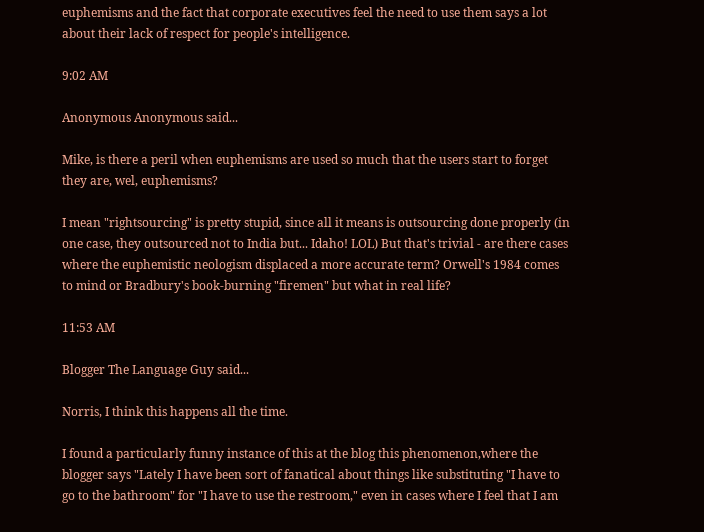euphemisms and the fact that corporate executives feel the need to use them says a lot about their lack of respect for people's intelligence.

9:02 AM

Anonymous Anonymous said...

Mike, is there a peril when euphemisms are used so much that the users start to forget they are, wel, euphemisms?

I mean "rightsourcing" is pretty stupid, since all it means is outsourcing done properly (in one case, they outsourced not to India but... Idaho! LOL) But that's trivial - are there cases where the euphemistic neologism displaced a more accurate term? Orwell's 1984 comes to mind or Bradbury's book-burning "firemen" but what in real life?

11:53 AM

Blogger The Language Guy said...

Norris, I think this happens all the time.

I found a particularly funny instance of this at the blog this phenomenon,where the blogger says "Lately I have been sort of fanatical about things like substituting "I have to go to the bathroom" for "I have to use the restroom," even in cases where I feel that I am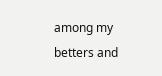among my betters and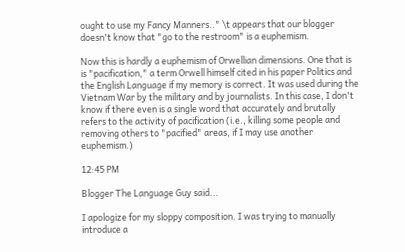ought to use my Fancy Manners.." \t appears that our blogger doesn't know that "go to the restroom" is a euphemism.

Now this is hardly a euphemism of Orwellian dimensions. One that is is "pacification," a term Orwell himself cited in his paper Politics and the English Language if my memory is correct. It was used during the Vietnam War by the military and by journalists. In this case, I don't know if there even is a single word that accurately and brutally refers to the activity of pacification (i.e., killing some people and removing others to "pacified" areas, if I may use another euphemism.)

12:45 PM

Blogger The Language Guy said...

I apologize for my sloppy composition. I was trying to manually introduce a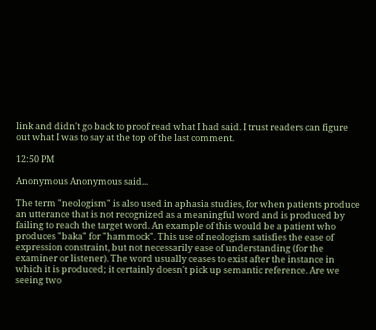link and didn't go back to proof read what I had said. I trust readers can figure out what I was to say at the top of the last comment.

12:50 PM

Anonymous Anonymous said...

The term "neologism" is also used in aphasia studies, for when patients produce an utterance that is not recognized as a meaningful word and is produced by failing to reach the target word. An example of this would be a patient who produces "baka" for "hammock". This use of neologism satisfies the ease of expression constraint, but not necessarily ease of understanding (for the examiner or listener). The word usually ceases to exist after the instance in which it is produced; it certainly doesn't pick up semantic reference. Are we seeing two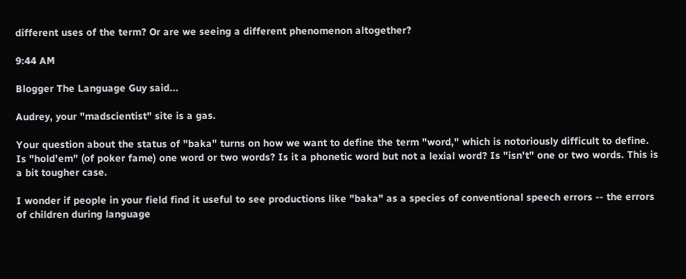different uses of the term? Or are we seeing a different phenomenon altogether?

9:44 AM

Blogger The Language Guy said...

Audrey, your "madscientist" site is a gas.

Your question about the status of "baka" turns on how we want to define the term "word," which is notoriously difficult to define. Is "hold'em" (of poker fame) one word or two words? Is it a phonetic word but not a lexial word? Is "isn't" one or two words. This is a bit tougher case.

I wonder if people in your field find it useful to see productions like "baka" as a species of conventional speech errors -- the errors of children during language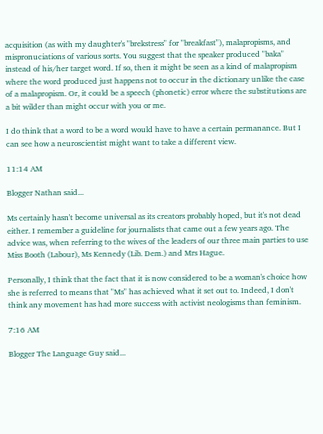acquisition (as with my daughter's "brekstress" for "breakfast"), malapropisms, and mispronuciations of various sorts. You suggest that the speaker produced "baka" instead of his/her target word. If so, then it might be seen as a kind of malapropism where the word produced just happens not to occur in the dictionary unlike the case of a malapropism. Or, it could be a speech (phonetic) error where the substitutions are a bit wilder than might occur with you or me.

I do think that a word to be a word would have to have a certain permanance. But I can see how a neuroscientist might want to take a different view.

11:14 AM

Blogger Nathan said...

Ms certainly hasn't become universal as its creators probably hoped, but it's not dead either. I remember a guideline for journalists that came out a few years ago. The advice was, when referring to the wives of the leaders of our three main parties to use Miss Booth (Labour), Ms Kennedy (Lib. Dem.) and Mrs Hague.

Personally, I think that the fact that it is now considered to be a woman's choice how she is referred to means that "Ms" has achieved what it set out to. Indeed, I don't think any movement has had more success with activist neologisms than feminism.

7:16 AM

Blogger The Language Guy said...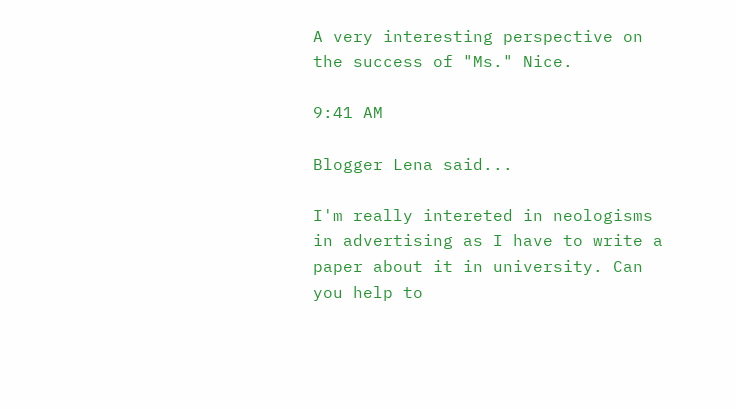A very interesting perspective on the success of "Ms." Nice.

9:41 AM

Blogger Lena said...

I'm really intereted in neologisms in advertising as I have to write a paper about it in university. Can you help to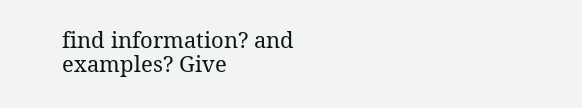find information? and examples? Give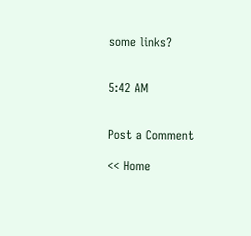some links?


5:42 AM


Post a Comment

<< Home